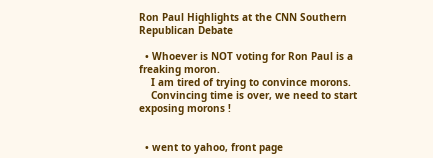Ron Paul Highlights at the CNN Southern Republican Debate

  • Whoever is NOT voting for Ron Paul is a freaking moron.
    I am tired of trying to convince morons.
    Convincing time is over, we need to start exposing morons !


  • went to yahoo, front page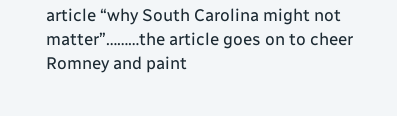article “why South Carolina might not matter”………the article goes on to cheer Romney and paint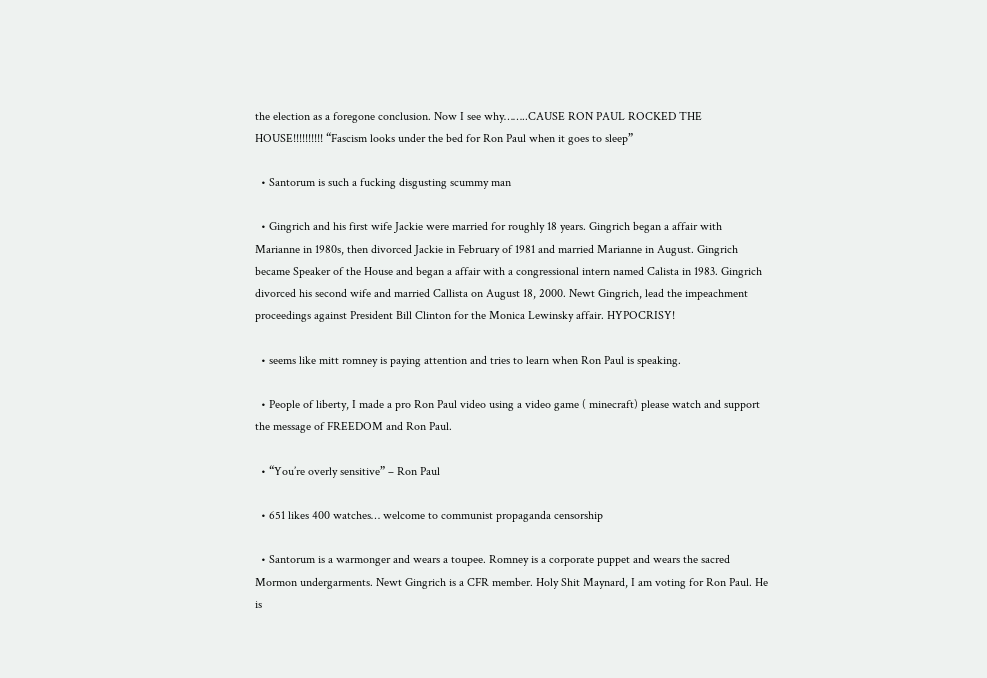the election as a foregone conclusion. Now I see why……..CAUSE RON PAUL ROCKED THE HOUSE!!!!!!!!!! “Fascism looks under the bed for Ron Paul when it goes to sleep”

  • Santorum is such a fucking disgusting scummy man

  • Gingrich and his first wife Jackie were married for roughly 18 years. Gingrich began a affair with Marianne in 1980s, then divorced Jackie in February of 1981 and married Marianne in August. Gingrich became Speaker of the House and began a affair with a congressional intern named Calista in 1983. Gingrich divorced his second wife and married Callista on August 18, 2000. Newt Gingrich, lead the impeachment proceedings against President Bill Clinton for the Monica Lewinsky affair. HYPOCRISY!

  • seems like mitt romney is paying attention and tries to learn when Ron Paul is speaking.

  • People of liberty, I made a pro Ron Paul video using a video game ( minecraft) please watch and support the message of FREEDOM and Ron Paul.

  • “You’re overly sensitive” – Ron Paul

  • 651 likes 400 watches… welcome to communist propaganda censorship

  • Santorum is a warmonger and wears a toupee. Romney is a corporate puppet and wears the sacred Mormon undergarments. Newt Gingrich is a CFR member. Holy Shit Maynard, I am voting for Ron Paul. He is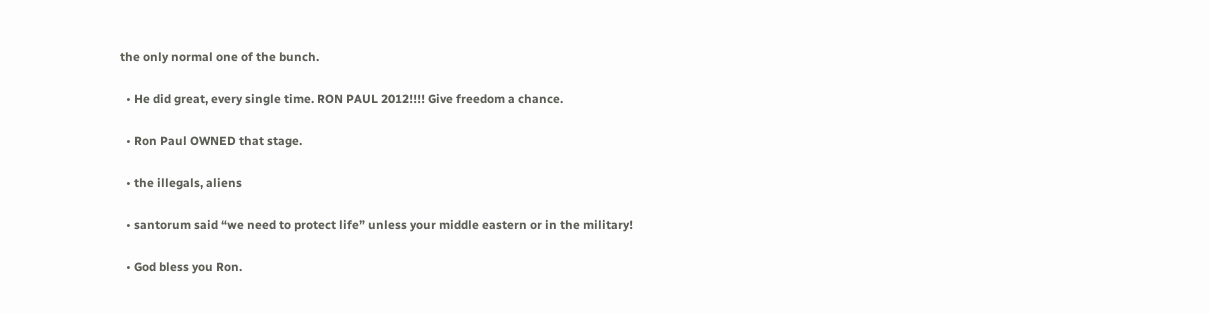the only normal one of the bunch.

  • He did great, every single time. RON PAUL 2012!!!! Give freedom a chance.

  • Ron Paul OWNED that stage.

  • the illegals, aliens

  • santorum said “we need to protect life” unless your middle eastern or in the military!

  • God bless you Ron.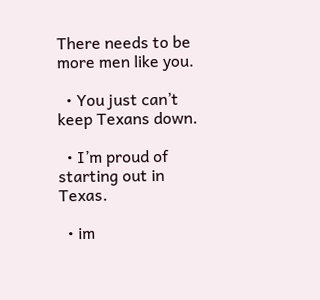There needs to be more men like you.

  • You just can’t keep Texans down.

  • I’m proud of starting out in Texas.

  • im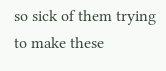so sick of them trying to make these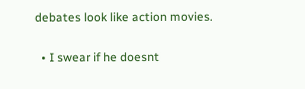debates look like action movies.

  • I swear if he doesnt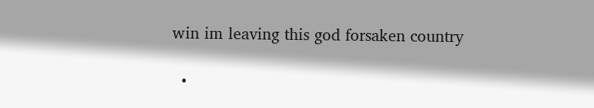win im leaving this god forsaken country

  •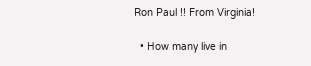Ron Paul !! From Virginia!

  • How many live in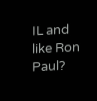IL and like Ron Paul?